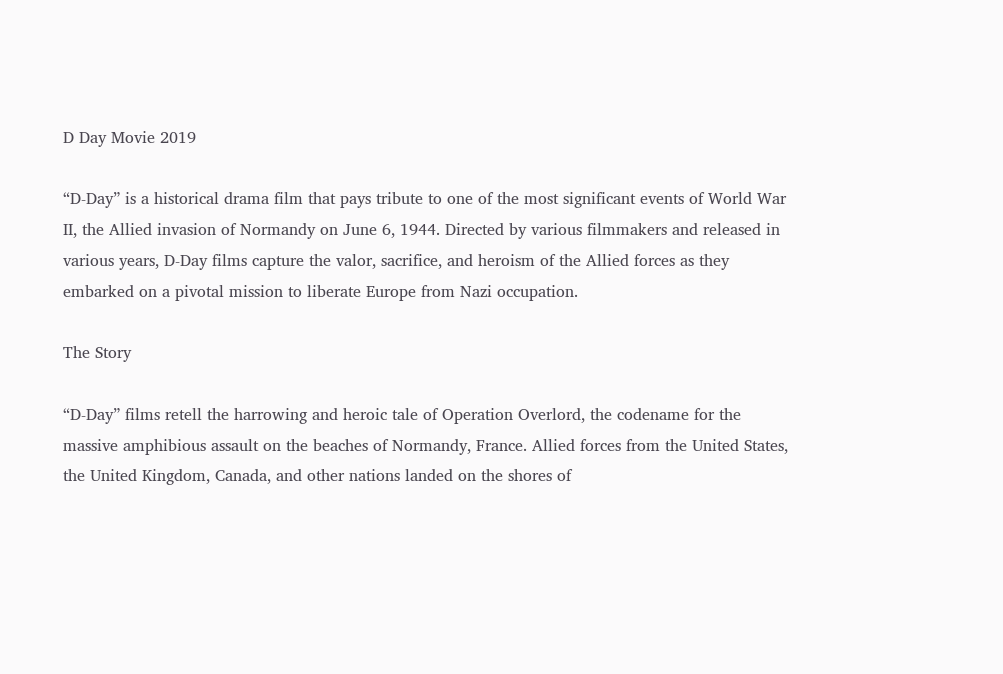D Day Movie 2019

“D-Day” is a historical drama film that pays tribute to one of the most significant events of World War II, the Allied invasion of Normandy on June 6, 1944. Directed by various filmmakers and released in various years, D-Day films capture the valor, sacrifice, and heroism of the Allied forces as they embarked on a pivotal mission to liberate Europe from Nazi occupation.

The Story

“D-Day” films retell the harrowing and heroic tale of Operation Overlord, the codename for the massive amphibious assault on the beaches of Normandy, France. Allied forces from the United States, the United Kingdom, Canada, and other nations landed on the shores of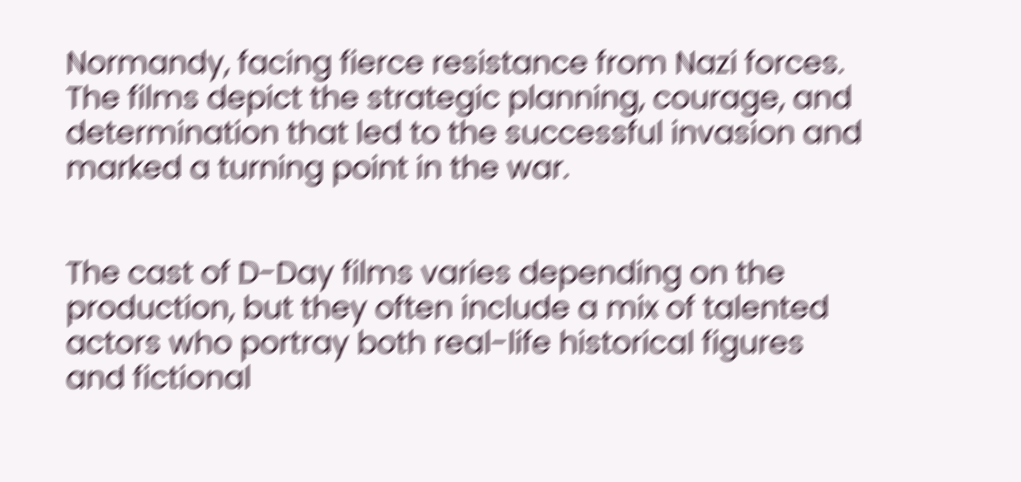Normandy, facing fierce resistance from Nazi forces. The films depict the strategic planning, courage, and determination that led to the successful invasion and marked a turning point in the war.


The cast of D-Day films varies depending on the production, but they often include a mix of talented actors who portray both real-life historical figures and fictional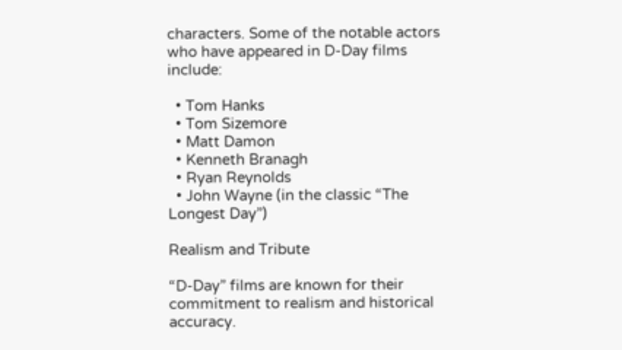characters. Some of the notable actors who have appeared in D-Day films include:

  • Tom Hanks
  • Tom Sizemore
  • Matt Damon
  • Kenneth Branagh
  • Ryan Reynolds
  • John Wayne (in the classic “The Longest Day”)

Realism and Tribute

“D-Day” films are known for their commitment to realism and historical accuracy.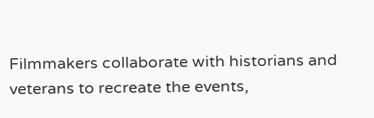Filmmakers collaborate with historians and veterans to recreate the events,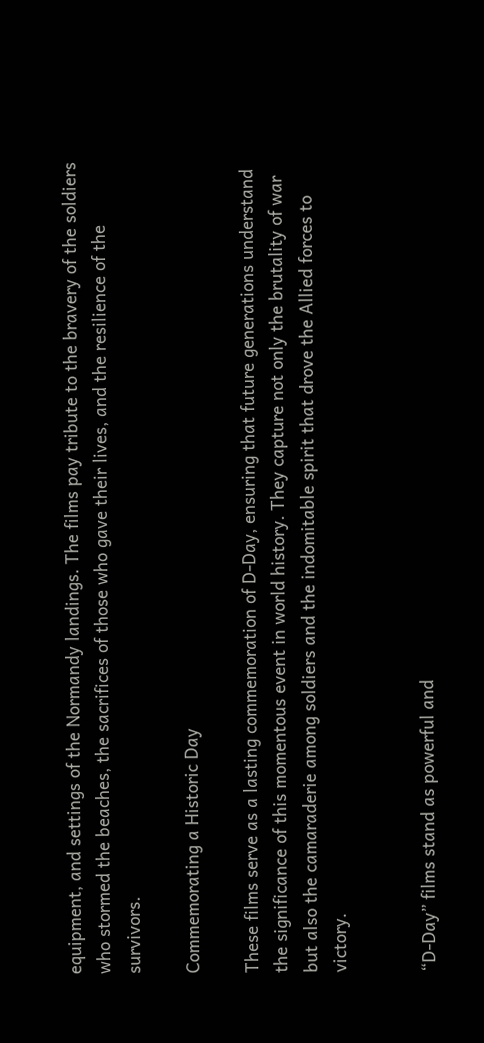equipment, and settings of the Normandy landings. The films pay tribute to the bravery of the soldiers who stormed the beaches, the sacrifices of those who gave their lives, and the resilience of the survivors.

Commemorating a Historic Day

These films serve as a lasting commemoration of D-Day, ensuring that future generations understand the significance of this momentous event in world history. They capture not only the brutality of war but also the camaraderie among soldiers and the indomitable spirit that drove the Allied forces to victory.


“D-Day” films stand as powerful and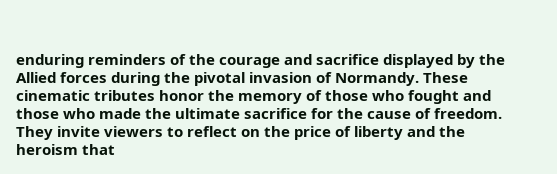enduring reminders of the courage and sacrifice displayed by the Allied forces during the pivotal invasion of Normandy. These cinematic tributes honor the memory of those who fought and those who made the ultimate sacrifice for the cause of freedom. They invite viewers to reflect on the price of liberty and the heroism that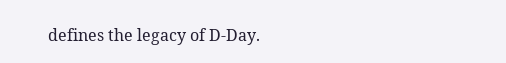defines the legacy of D-Day.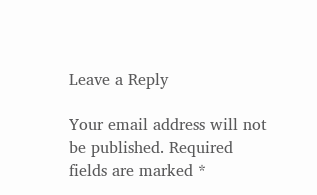Leave a Reply

Your email address will not be published. Required fields are marked *